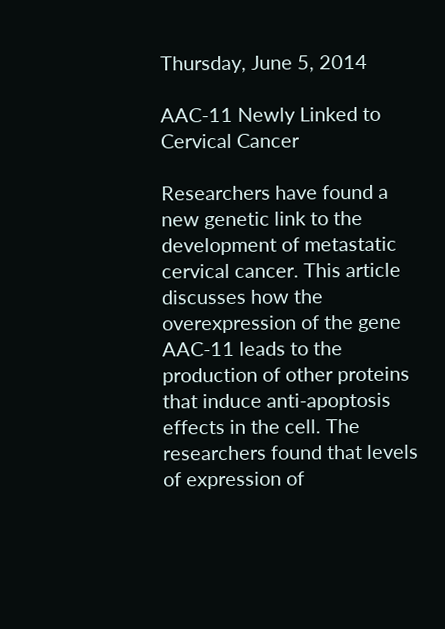Thursday, June 5, 2014

AAC-11 Newly Linked to Cervical Cancer

Researchers have found a new genetic link to the development of metastatic cervical cancer. This article discusses how the overexpression of the gene AAC-11 leads to the production of other proteins that induce anti-apoptosis effects in the cell. The researchers found that levels of expression of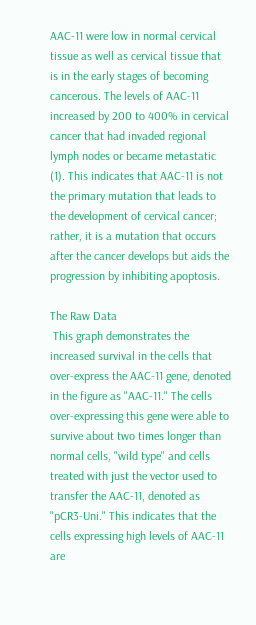AAC-11 were low in normal cervical tissue as well as cervical tissue that is in the early stages of becoming cancerous. The levels of AAC-11 increased by 200 to 400% in cervical cancer that had invaded regional lymph nodes or became metastatic (1). This indicates that AAC-11 is not the primary mutation that leads to the development of cervical cancer; rather, it is a mutation that occurs after the cancer develops but aids the progression by inhibiting apoptosis.

The Raw Data
 This graph demonstrates the increased survival in the cells that over-express the AAC-11 gene, denoted in the figure as "AAC-11." The cells over-expressing this gene were able to survive about two times longer than normal cells, "wild type" and cells treated with just the vector used to transfer the AAC-11, denoted as "pCR3-Uni." This indicates that the cells expressing high levels of AAC-11 are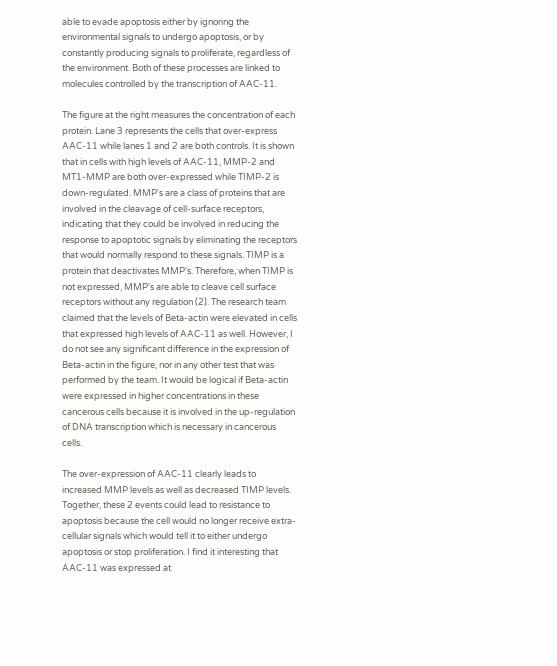able to evade apoptosis either by ignoring the environmental signals to undergo apoptosis, or by constantly producing signals to proliferate, regardless of the environment. Both of these processes are linked to molecules controlled by the transcription of AAC-11.

The figure at the right measures the concentration of each protein. Lane 3 represents the cells that over-express AAC-11 while lanes 1 and 2 are both controls. It is shown that in cells with high levels of AAC-11, MMP-2 and MT1-MMP are both over-expressed while TIMP-2 is down-regulated. MMP's are a class of proteins that are involved in the cleavage of cell-surface receptors, indicating that they could be involved in reducing the response to apoptotic signals by eliminating the receptors that would normally respond to these signals. TIMP is a protein that deactivates MMP's. Therefore, when TIMP is not expressed, MMP's are able to cleave cell surface receptors without any regulation (2). The research team claimed that the levels of Beta-actin were elevated in cells that expressed high levels of AAC-11 as well. However, I do not see any significant difference in the expression of Beta-actin in the figure, nor in any other test that was performed by the team. It would be logical if Beta-actin were expressed in higher concentrations in these cancerous cells because it is involved in the up-regulation of DNA transcription which is necessary in cancerous cells.

The over-expression of AAC-11 clearly leads to increased MMP levels as well as decreased TIMP levels. Together, these 2 events could lead to resistance to apoptosis because the cell would no longer receive extra-cellular signals which would tell it to either undergo apoptosis or stop proliferation. I find it interesting that AAC-11 was expressed at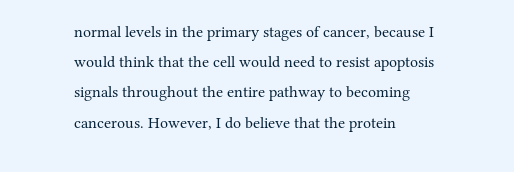normal levels in the primary stages of cancer, because I would think that the cell would need to resist apoptosis signals throughout the entire pathway to becoming cancerous. However, I do believe that the protein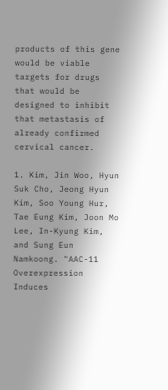products of this gene would be viable targets for drugs that would be designed to inhibit that metastasis of already confirmed cervical cancer.

1. Kim, Jin Woo, Hyun Suk Cho, Jeong Hyun Kim, Soo Young Hur, Tae Eung Kim, Joon Mo Lee, In-Kyung Kim, and Sung Eun Namkoong. "AAC-11 Overexpression Induces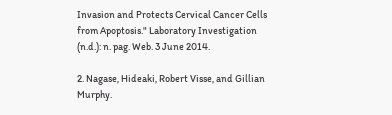Invasion and Protects Cervical Cancer Cells from Apoptosis." Laboratory Investigation (n.d.): n. pag. Web. 3 June 2014.

2. Nagase, Hideaki, Robert Visse, and Gillian Murphy.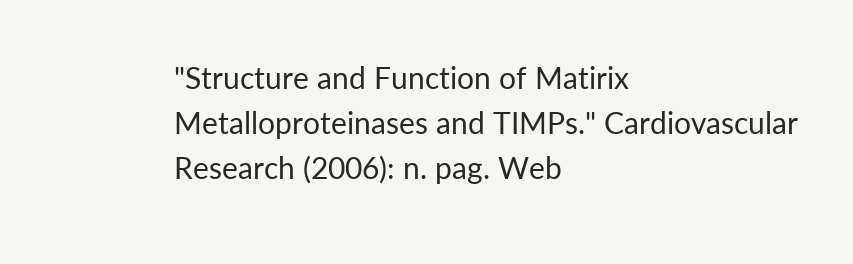"Structure and Function of Matirix Metalloproteinases and TIMPs." Cardiovascular Research (2006): n. pag. Web